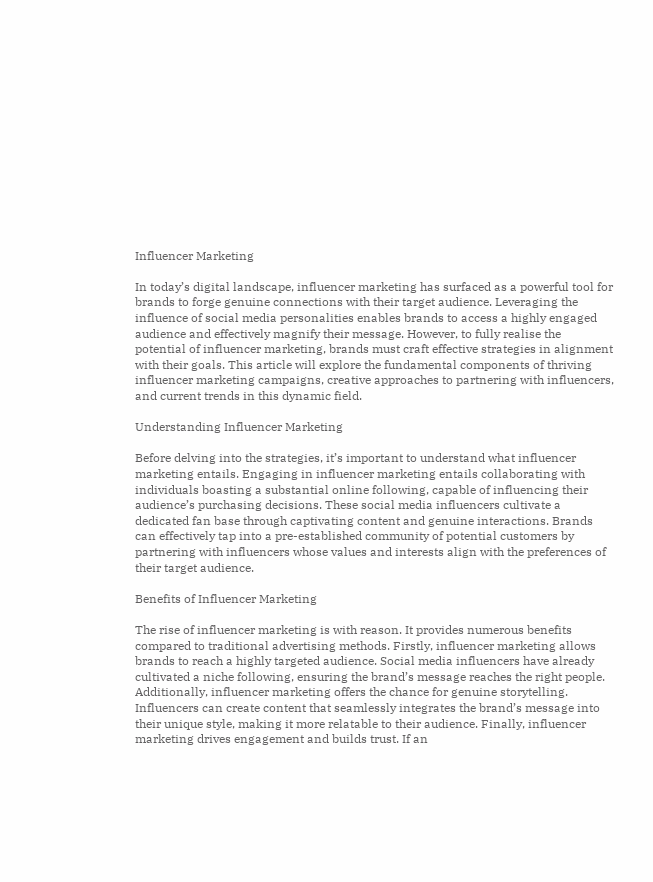Influencer Marketing

In today’s digital landscape, influencer marketing has surfaced as a powerful tool for brands to forge genuine connections with their target audience. Leveraging the influence of social media personalities enables brands to access a highly engaged audience and effectively magnify their message. However, to fully realise the potential of influencer marketing, brands must craft effective strategies in alignment with their goals. This article will explore the fundamental components of thriving influencer marketing campaigns, creative approaches to partnering with influencers, and current trends in this dynamic field.

Understanding Influencer Marketing

Before delving into the strategies, it’s important to understand what influencer marketing entails. Engaging in influencer marketing entails collaborating with individuals boasting a substantial online following, capable of influencing their audience’s purchasing decisions. These social media influencers cultivate a dedicated fan base through captivating content and genuine interactions. Brands can effectively tap into a pre-established community of potential customers by partnering with influencers whose values and interests align with the preferences of their target audience.

Benefits of Influencer Marketing

The rise of influencer marketing is with reason. It provides numerous benefits compared to traditional advertising methods. Firstly, influencer marketing allows brands to reach a highly targeted audience. Social media influencers have already cultivated a niche following, ensuring the brand’s message reaches the right people. Additionally, influencer marketing offers the chance for genuine storytelling. Influencers can create content that seamlessly integrates the brand’s message into their unique style, making it more relatable to their audience. Finally, influencer marketing drives engagement and builds trust. If an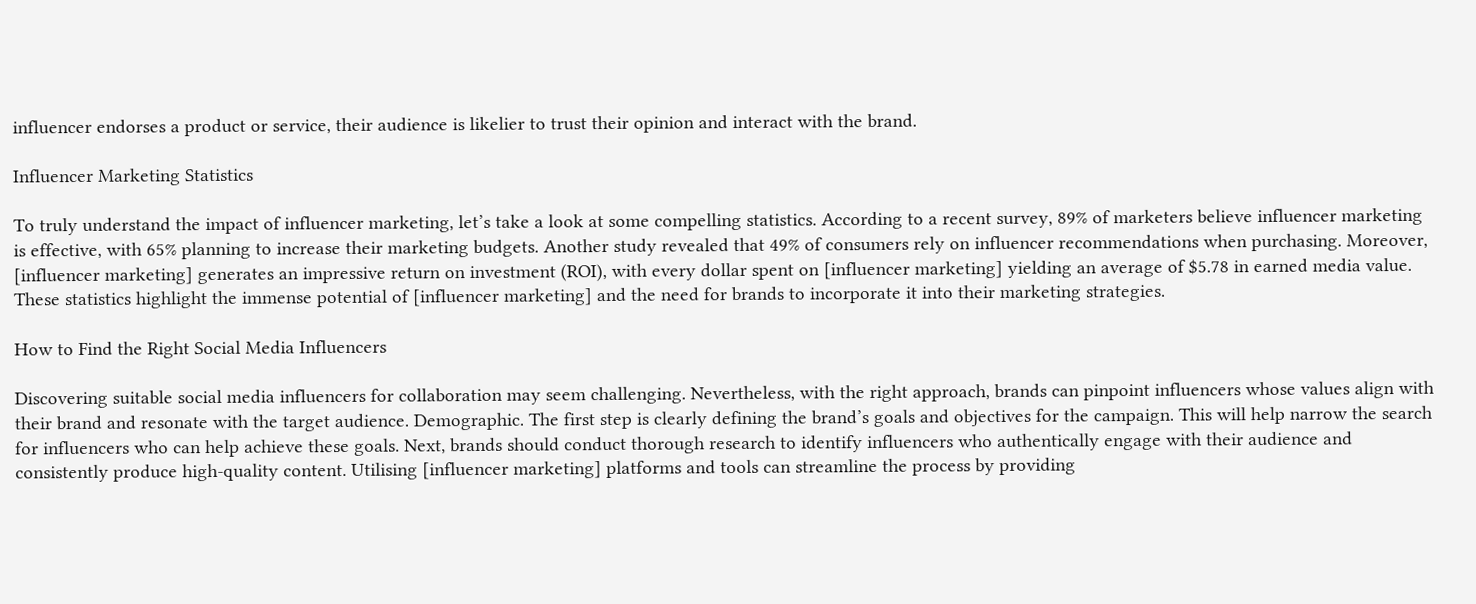influencer endorses a product or service, their audience is likelier to trust their opinion and interact with the brand.

Influencer Marketing Statistics

To truly understand the impact of influencer marketing, let’s take a look at some compelling statistics. According to a recent survey, 89% of marketers believe influencer marketing is effective, with 65% planning to increase their marketing budgets. Another study revealed that 49% of consumers rely on influencer recommendations when purchasing. Moreover, [influencer marketing] generates an impressive return on investment (ROI), with every dollar spent on [influencer marketing] yielding an average of $5.78 in earned media value. These statistics highlight the immense potential of [influencer marketing] and the need for brands to incorporate it into their marketing strategies.

How to Find the Right Social Media Influencers

Discovering suitable social media influencers for collaboration may seem challenging. Nevertheless, with the right approach, brands can pinpoint influencers whose values align with their brand and resonate with the target audience. Demographic. The first step is clearly defining the brand’s goals and objectives for the campaign. This will help narrow the search for influencers who can help achieve these goals. Next, brands should conduct thorough research to identify influencers who authentically engage with their audience and consistently produce high-quality content. Utilising [influencer marketing] platforms and tools can streamline the process by providing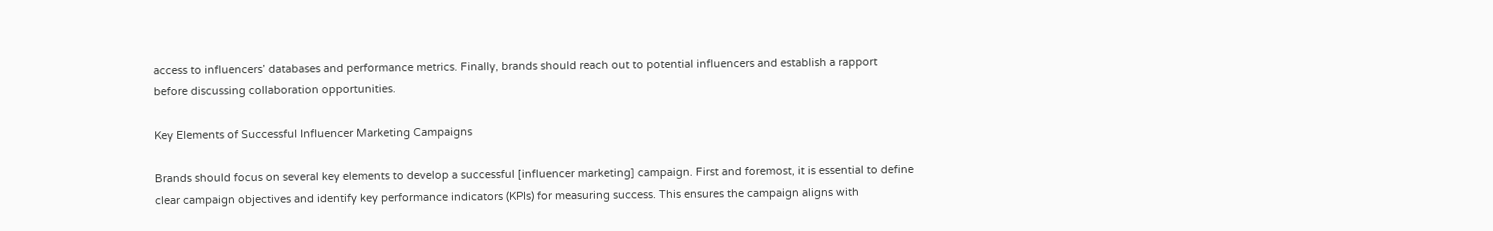access to influencers’ databases and performance metrics. Finally, brands should reach out to potential influencers and establish a rapport before discussing collaboration opportunities.

Key Elements of Successful Influencer Marketing Campaigns

Brands should focus on several key elements to develop a successful [influencer marketing] campaign. First and foremost, it is essential to define clear campaign objectives and identify key performance indicators (KPIs) for measuring success. This ensures the campaign aligns with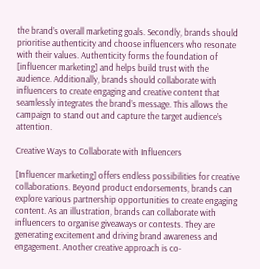the brand’s overall marketing goals. Secondly, brands should prioritise authenticity and choose influencers who resonate with their values. Authenticity forms the foundation of [influencer marketing] and helps build trust with the audience. Additionally, brands should collaborate with influencers to create engaging and creative content that seamlessly integrates the brand’s message. This allows the campaign to stand out and capture the target audience’s attention.

Creative Ways to Collaborate with Influencers

[Influencer marketing] offers endless possibilities for creative collaborations. Beyond product endorsements, brands can explore various partnership opportunities to create engaging content. As an illustration, brands can collaborate with influencers to organise giveaways or contests. They are generating excitement and driving brand awareness and engagement. Another creative approach is co-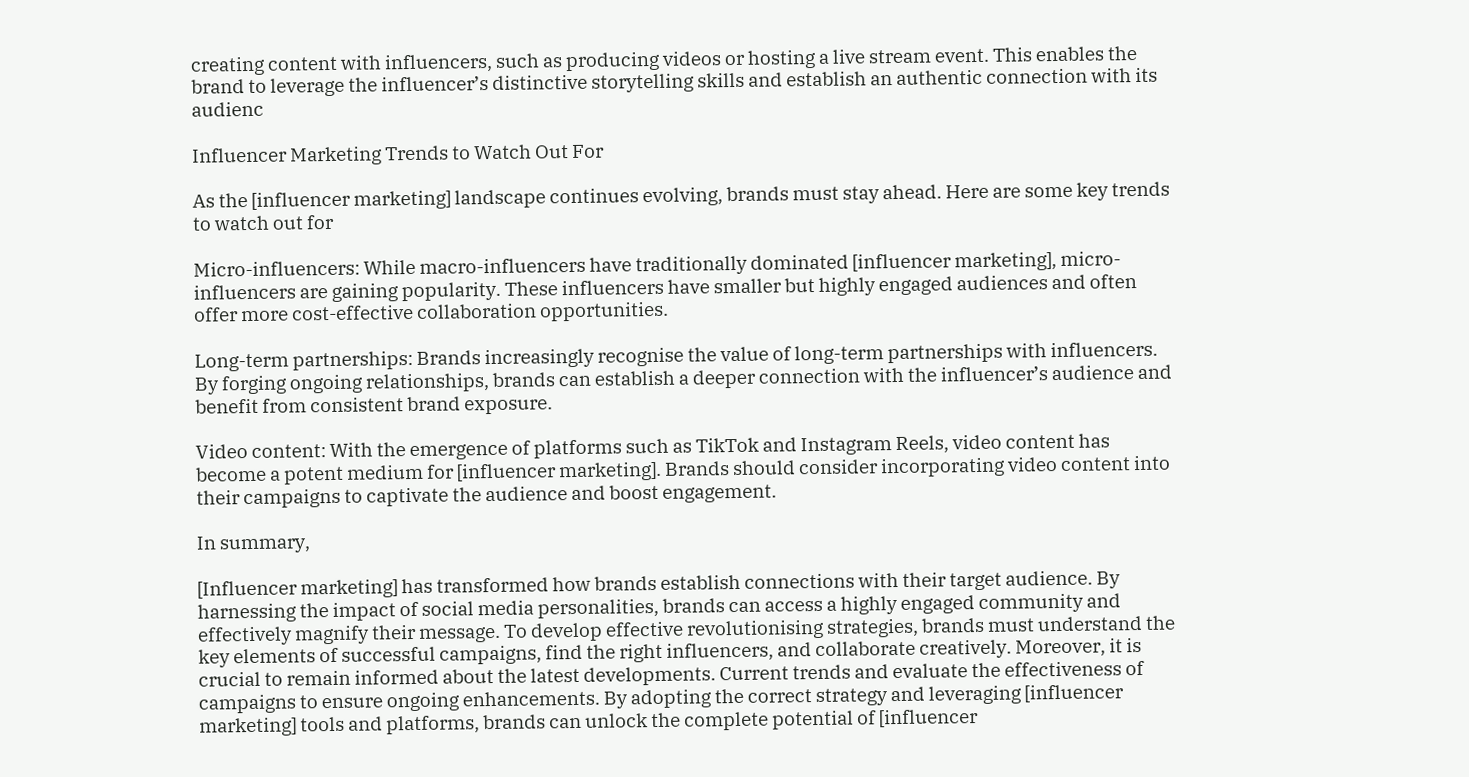creating content with influencers, such as producing videos or hosting a live stream event. This enables the brand to leverage the influencer’s distinctive storytelling skills and establish an authentic connection with its audienc

Influencer Marketing Trends to Watch Out For

As the [influencer marketing] landscape continues evolving, brands must stay ahead. Here are some key trends to watch out for

Micro-influencers: While macro-influencers have traditionally dominated [influencer marketing], micro-influencers are gaining popularity. These influencers have smaller but highly engaged audiences and often offer more cost-effective collaboration opportunities.

Long-term partnerships: Brands increasingly recognise the value of long-term partnerships with influencers. By forging ongoing relationships, brands can establish a deeper connection with the influencer’s audience and benefit from consistent brand exposure.

Video content: With the emergence of platforms such as TikTok and Instagram Reels, video content has become a potent medium for [influencer marketing]. Brands should consider incorporating video content into their campaigns to captivate the audience and boost engagement.

In summary,

[Influencer marketing] has transformed how brands establish connections with their target audience. By harnessing the impact of social media personalities, brands can access a highly engaged community and effectively magnify their message. To develop effective revolutionising strategies, brands must understand the key elements of successful campaigns, find the right influencers, and collaborate creatively. Moreover, it is crucial to remain informed about the latest developments. Current trends and evaluate the effectiveness of campaigns to ensure ongoing enhancements. By adopting the correct strategy and leveraging [influencer marketing] tools and platforms, brands can unlock the complete potential of [influencer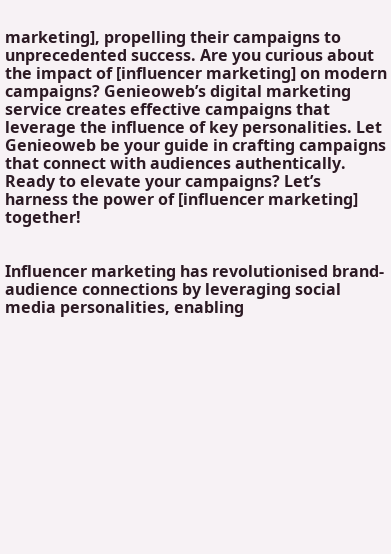marketing], propelling their campaigns to unprecedented success. Are you curious about the impact of [influencer marketing] on modern campaigns? Genieoweb’s digital marketing service creates effective campaigns that leverage the influence of key personalities. Let Genieoweb be your guide in crafting campaigns that connect with audiences authentically. Ready to elevate your campaigns? Let’s harness the power of [influencer marketing] together!


Influencer marketing has revolutionised brand-audience connections by leveraging social media personalities, enabling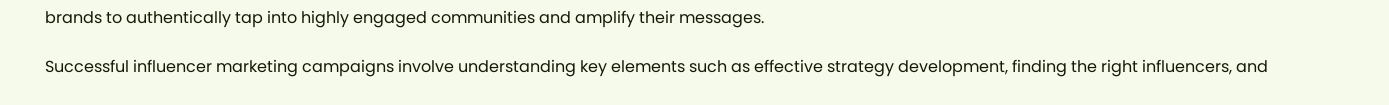brands to authentically tap into highly engaged communities and amplify their messages.

Successful influencer marketing campaigns involve understanding key elements such as effective strategy development, finding the right influencers, and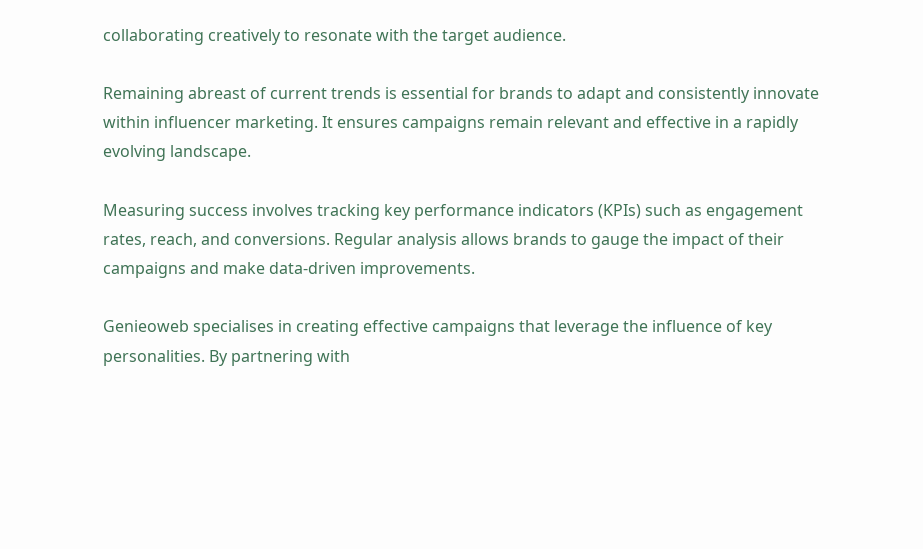collaborating creatively to resonate with the target audience.

Remaining abreast of current trends is essential for brands to adapt and consistently innovate within influencer marketing. It ensures campaigns remain relevant and effective in a rapidly evolving landscape.

Measuring success involves tracking key performance indicators (KPIs) such as engagement rates, reach, and conversions. Regular analysis allows brands to gauge the impact of their campaigns and make data-driven improvements.

Genieoweb specialises in creating effective campaigns that leverage the influence of key personalities. By partnering with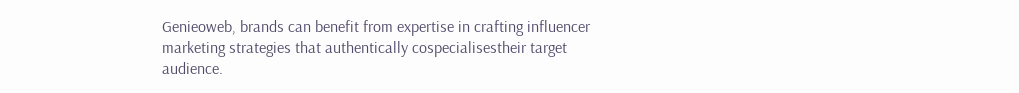Genieoweb, brands can benefit from expertise in crafting influencer marketing strategies that authentically cospecialisestheir target audience.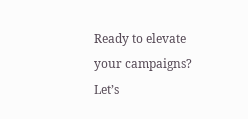Ready to elevate your campaigns? Let’s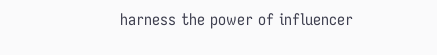harness the power of influencer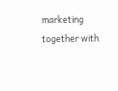marketing together with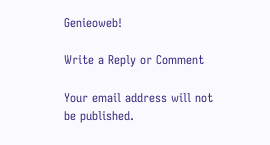Genieoweb!

Write a Reply or Comment

Your email address will not be published.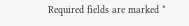Required fields are marked *